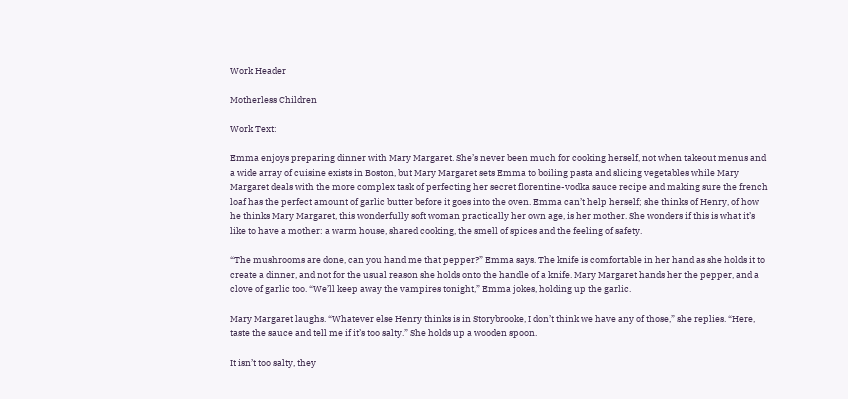Work Header

Motherless Children

Work Text:

Emma enjoys preparing dinner with Mary Margaret. She’s never been much for cooking herself, not when takeout menus and a wide array of cuisine exists in Boston, but Mary Margaret sets Emma to boiling pasta and slicing vegetables while Mary Margaret deals with the more complex task of perfecting her secret florentine-vodka sauce recipe and making sure the french loaf has the perfect amount of garlic butter before it goes into the oven. Emma can’t help herself; she thinks of Henry, of how he thinks Mary Margaret, this wonderfully soft woman practically her own age, is her mother. She wonders if this is what it’s like to have a mother: a warm house, shared cooking, the smell of spices and the feeling of safety.

“The mushrooms are done, can you hand me that pepper?” Emma says. The knife is comfortable in her hand as she holds it to create a dinner, and not for the usual reason she holds onto the handle of a knife. Mary Margaret hands her the pepper, and a clove of garlic too. “We’ll keep away the vampires tonight,” Emma jokes, holding up the garlic.

Mary Margaret laughs. “Whatever else Henry thinks is in Storybrooke, I don’t think we have any of those,” she replies. “Here, taste the sauce and tell me if it’s too salty.” She holds up a wooden spoon.

It isn’t too salty, they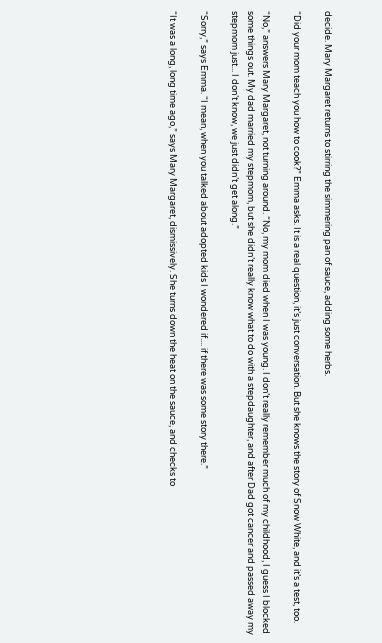decide. Mary Margaret returns to stirring the simmering pan of sauce, adding some herbs.

“Did your mom teach you how to cook?” Emma asks. It is a real question, it’s just conversation. But she knows the story of Snow White, and it’s a test, too.

“No,” answers Mary Margaret, not turning around. “No, my mom died when I was young. I don’t really remember much of my childhood, I guess I blocked some things out. My dad married my stepmom, but she didn’t really know what to do with a stepdaughter, and after Dad got cancer and passed away my stepmom just... I don’t know, we just didn’t get along.”

“Sorry,” says Emma. “I mean, when you talked about adopted kids I wondered if.... if there was some story there.”

“It was a long, long time ago,” says Mary Margaret, dismissively. She turns down the heat on the sauce, and checks to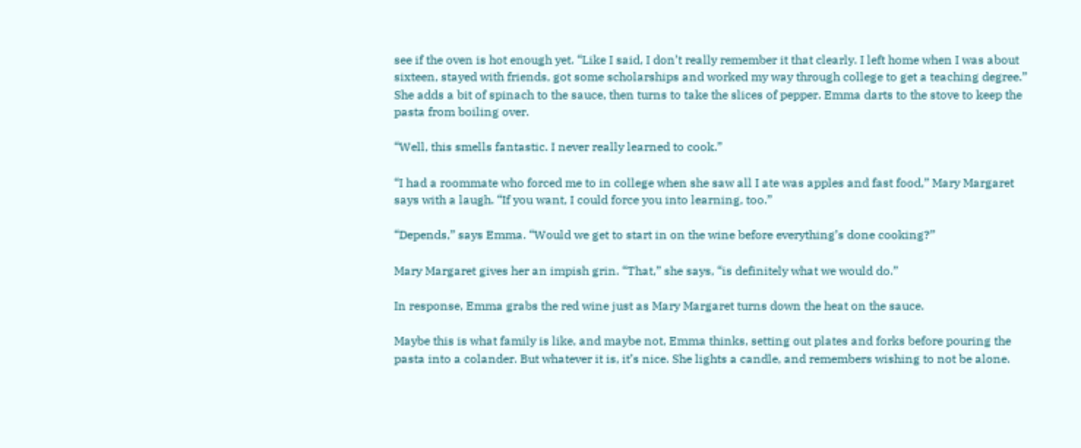see if the oven is hot enough yet. “Like I said, I don’t really remember it that clearly. I left home when I was about sixteen, stayed with friends, got some scholarships and worked my way through college to get a teaching degree.” She adds a bit of spinach to the sauce, then turns to take the slices of pepper. Emma darts to the stove to keep the pasta from boiling over.

“Well, this smells fantastic. I never really learned to cook.”

“I had a roommate who forced me to in college when she saw all I ate was apples and fast food,” Mary Margaret says with a laugh. “If you want, I could force you into learning, too.”

“Depends,” says Emma. “Would we get to start in on the wine before everything’s done cooking?”

Mary Margaret gives her an impish grin. “That,” she says, “is definitely what we would do.”

In response, Emma grabs the red wine just as Mary Margaret turns down the heat on the sauce.

Maybe this is what family is like, and maybe not, Emma thinks, setting out plates and forks before pouring the pasta into a colander. But whatever it is, it’s nice. She lights a candle, and remembers wishing to not be alone.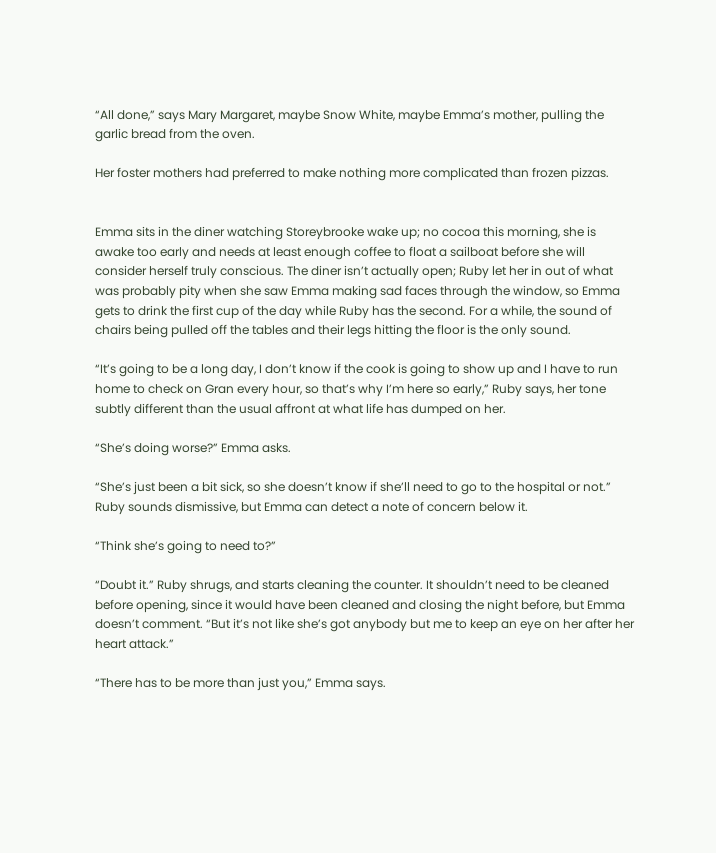“All done,” says Mary Margaret, maybe Snow White, maybe Emma’s mother, pulling the garlic bread from the oven.

Her foster mothers had preferred to make nothing more complicated than frozen pizzas.


Emma sits in the diner watching Storeybrooke wake up; no cocoa this morning, she is awake too early and needs at least enough coffee to float a sailboat before she will consider herself truly conscious. The diner isn’t actually open; Ruby let her in out of what was probably pity when she saw Emma making sad faces through the window, so Emma gets to drink the first cup of the day while Ruby has the second. For a while, the sound of chairs being pulled off the tables and their legs hitting the floor is the only sound.

“It’s going to be a long day, I don’t know if the cook is going to show up and I have to run home to check on Gran every hour, so that’s why I’m here so early,” Ruby says, her tone subtly different than the usual affront at what life has dumped on her.

“She’s doing worse?” Emma asks.

“She’s just been a bit sick, so she doesn’t know if she’ll need to go to the hospital or not.” Ruby sounds dismissive, but Emma can detect a note of concern below it.

“Think she’s going to need to?”

“Doubt it.” Ruby shrugs, and starts cleaning the counter. It shouldn’t need to be cleaned before opening, since it would have been cleaned and closing the night before, but Emma doesn’t comment. “But it’s not like she’s got anybody but me to keep an eye on her after her heart attack.”

“There has to be more than just you,” Emma says.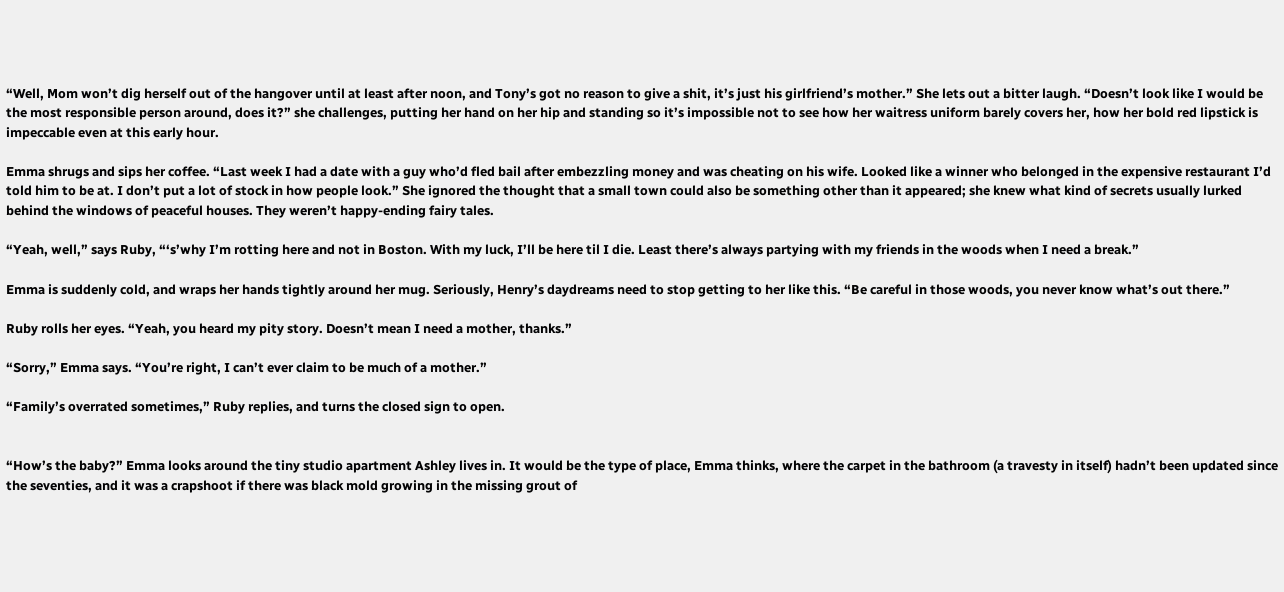“Well, Mom won’t dig herself out of the hangover until at least after noon, and Tony’s got no reason to give a shit, it’s just his girlfriend’s mother.” She lets out a bitter laugh. “Doesn’t look like I would be the most responsible person around, does it?” she challenges, putting her hand on her hip and standing so it’s impossible not to see how her waitress uniform barely covers her, how her bold red lipstick is impeccable even at this early hour.

Emma shrugs and sips her coffee. “Last week I had a date with a guy who’d fled bail after embezzling money and was cheating on his wife. Looked like a winner who belonged in the expensive restaurant I’d told him to be at. I don’t put a lot of stock in how people look.” She ignored the thought that a small town could also be something other than it appeared; she knew what kind of secrets usually lurked behind the windows of peaceful houses. They weren’t happy-ending fairy tales.

“Yeah, well,” says Ruby, “‘s’why I’m rotting here and not in Boston. With my luck, I’ll be here til I die. Least there’s always partying with my friends in the woods when I need a break.”

Emma is suddenly cold, and wraps her hands tightly around her mug. Seriously, Henry’s daydreams need to stop getting to her like this. “Be careful in those woods, you never know what’s out there.”

Ruby rolls her eyes. “Yeah, you heard my pity story. Doesn’t mean I need a mother, thanks.”

“Sorry,” Emma says. “You’re right, I can’t ever claim to be much of a mother.”

“Family’s overrated sometimes,” Ruby replies, and turns the closed sign to open.


“How’s the baby?” Emma looks around the tiny studio apartment Ashley lives in. It would be the type of place, Emma thinks, where the carpet in the bathroom (a travesty in itself) hadn’t been updated since the seventies, and it was a crapshoot if there was black mold growing in the missing grout of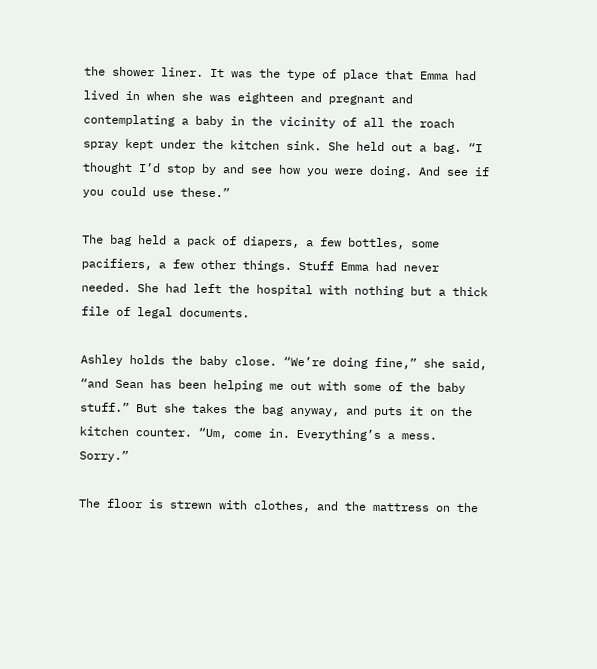the shower liner. It was the type of place that Emma had lived in when she was eighteen and pregnant and contemplating a baby in the vicinity of all the roach spray kept under the kitchen sink. She held out a bag. “I thought I’d stop by and see how you were doing. And see if you could use these.”

The bag held a pack of diapers, a few bottles, some pacifiers, a few other things. Stuff Emma had never needed. She had left the hospital with nothing but a thick file of legal documents.

Ashley holds the baby close. “We’re doing fine,” she said, “and Sean has been helping me out with some of the baby stuff.” But she takes the bag anyway, and puts it on the kitchen counter. “Um, come in. Everything’s a mess. Sorry.”

The floor is strewn with clothes, and the mattress on the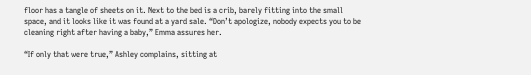floor has a tangle of sheets on it. Next to the bed is a crib, barely fitting into the small space, and it looks like it was found at a yard sale. “Don’t apologize, nobody expects you to be cleaning right after having a baby,” Emma assures her.

“If only that were true,” Ashley complains, sitting at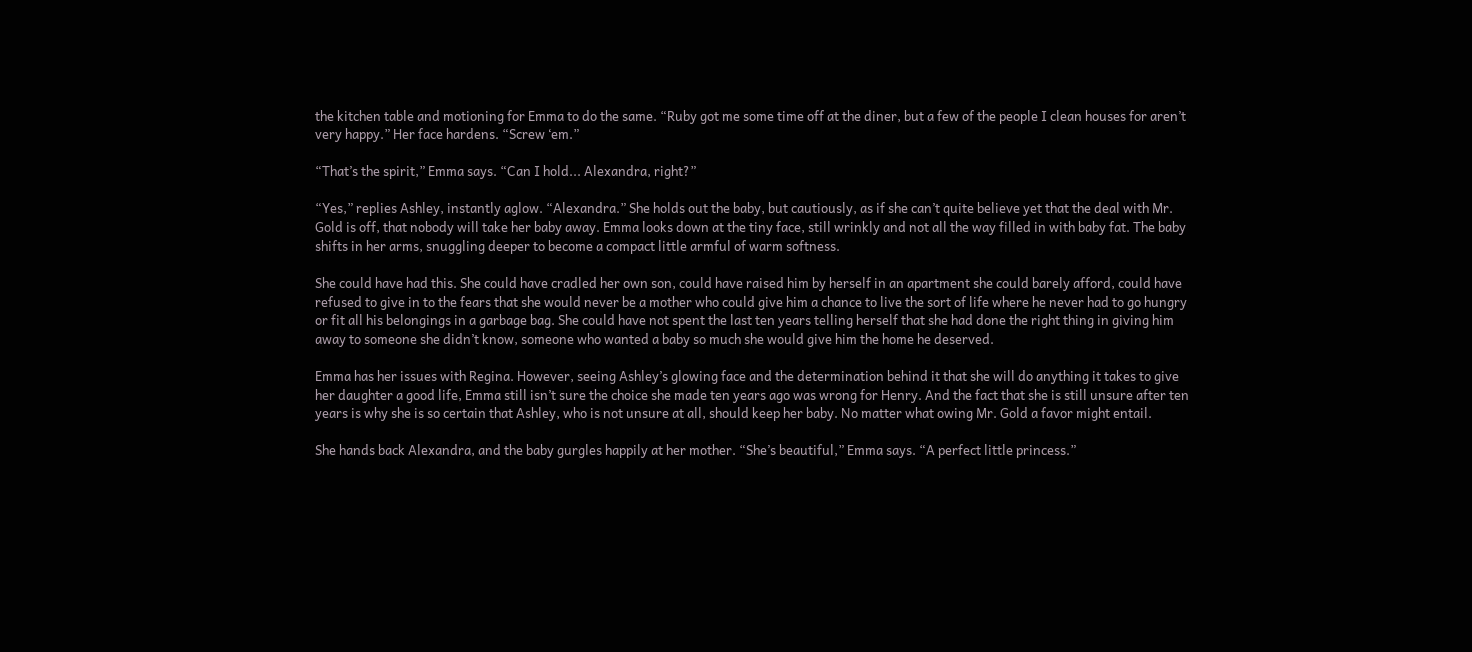the kitchen table and motioning for Emma to do the same. “Ruby got me some time off at the diner, but a few of the people I clean houses for aren’t very happy.” Her face hardens. “Screw ‘em.”

“That’s the spirit,” Emma says. “Can I hold... Alexandra, right?”

“Yes,” replies Ashley, instantly aglow. “Alexandra.” She holds out the baby, but cautiously, as if she can’t quite believe yet that the deal with Mr. Gold is off, that nobody will take her baby away. Emma looks down at the tiny face, still wrinkly and not all the way filled in with baby fat. The baby shifts in her arms, snuggling deeper to become a compact little armful of warm softness.

She could have had this. She could have cradled her own son, could have raised him by herself in an apartment she could barely afford, could have refused to give in to the fears that she would never be a mother who could give him a chance to live the sort of life where he never had to go hungry or fit all his belongings in a garbage bag. She could have not spent the last ten years telling herself that she had done the right thing in giving him away to someone she didn’t know, someone who wanted a baby so much she would give him the home he deserved.

Emma has her issues with Regina. However, seeing Ashley’s glowing face and the determination behind it that she will do anything it takes to give her daughter a good life, Emma still isn’t sure the choice she made ten years ago was wrong for Henry. And the fact that she is still unsure after ten years is why she is so certain that Ashley, who is not unsure at all, should keep her baby. No matter what owing Mr. Gold a favor might entail.

She hands back Alexandra, and the baby gurgles happily at her mother. “She’s beautiful,” Emma says. “A perfect little princess.”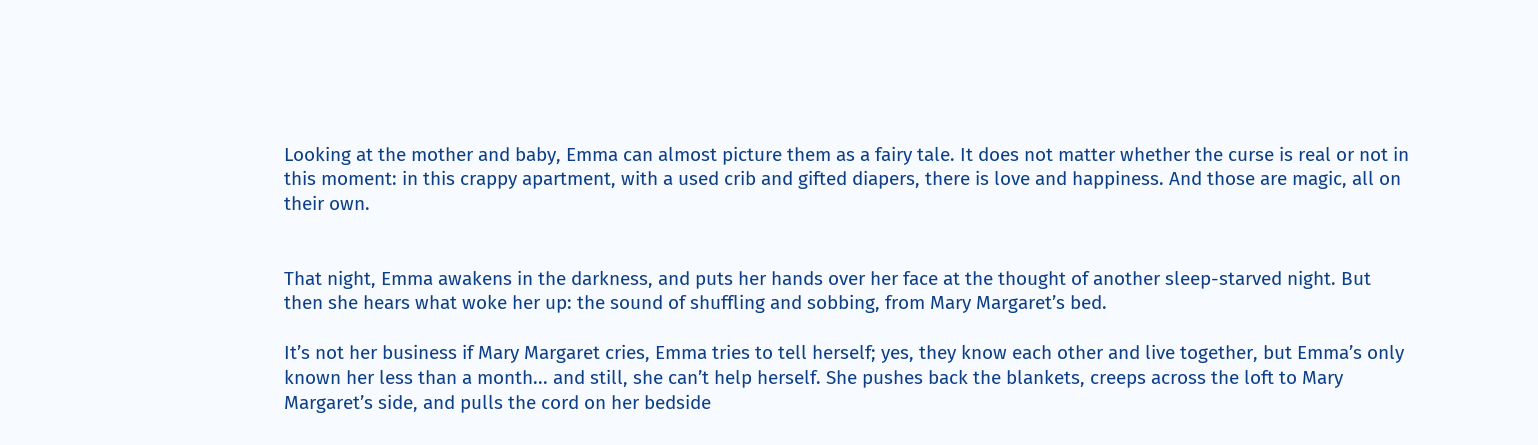Looking at the mother and baby, Emma can almost picture them as a fairy tale. It does not matter whether the curse is real or not in this moment: in this crappy apartment, with a used crib and gifted diapers, there is love and happiness. And those are magic, all on their own.


That night, Emma awakens in the darkness, and puts her hands over her face at the thought of another sleep-starved night. But then she hears what woke her up: the sound of shuffling and sobbing, from Mary Margaret’s bed.

It’s not her business if Mary Margaret cries, Emma tries to tell herself; yes, they know each other and live together, but Emma’s only known her less than a month... and still, she can’t help herself. She pushes back the blankets, creeps across the loft to Mary Margaret’s side, and pulls the cord on her bedside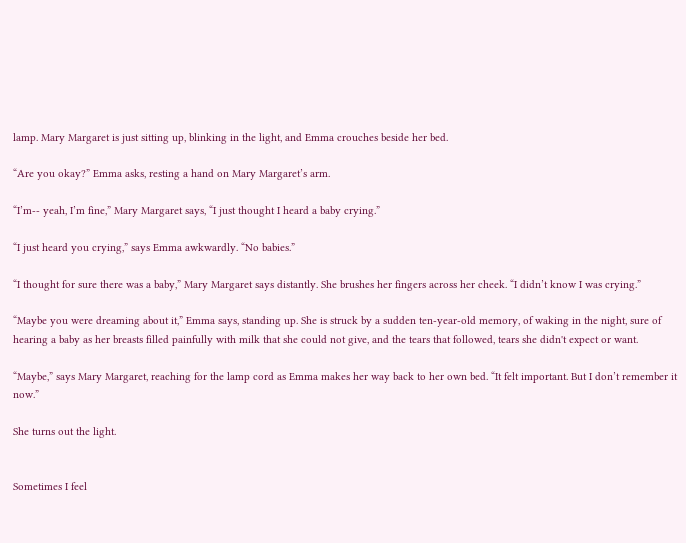lamp. Mary Margaret is just sitting up, blinking in the light, and Emma crouches beside her bed.

“Are you okay?” Emma asks, resting a hand on Mary Margaret’s arm.

“I’m-- yeah, I’m fine,” Mary Margaret says, “I just thought I heard a baby crying.”

“I just heard you crying,” says Emma awkwardly. “No babies.”

“I thought for sure there was a baby,” Mary Margaret says distantly. She brushes her fingers across her cheek. “I didn’t know I was crying.”

“Maybe you were dreaming about it,” Emma says, standing up. She is struck by a sudden ten-year-old memory, of waking in the night, sure of hearing a baby as her breasts filled painfully with milk that she could not give, and the tears that followed, tears she didn't expect or want.

“Maybe,” says Mary Margaret, reaching for the lamp cord as Emma makes her way back to her own bed. “It felt important. But I don’t remember it now.”

She turns out the light.


Sometimes I feel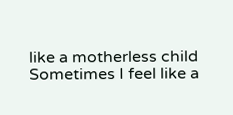like a motherless child
Sometimes I feel like a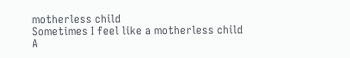motherless child
Sometimes I feel like a motherless child
A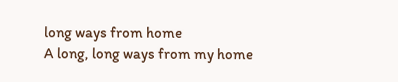long ways from home
A long, long ways from my home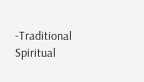-Traditional Spiritual